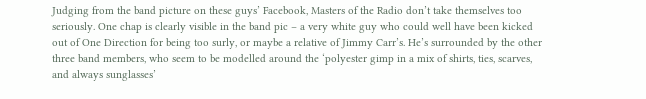Judging from the band picture on these guys’ Facebook, Masters of the Radio don’t take themselves too seriously. One chap is clearly visible in the band pic – a very white guy who could well have been kicked out of One Direction for being too surly, or maybe a relative of Jimmy Carr’s. He’s surrounded by the other three band members, who seem to be modelled around the ‘polyester gimp in a mix of shirts, ties, scarves, and always sunglasses’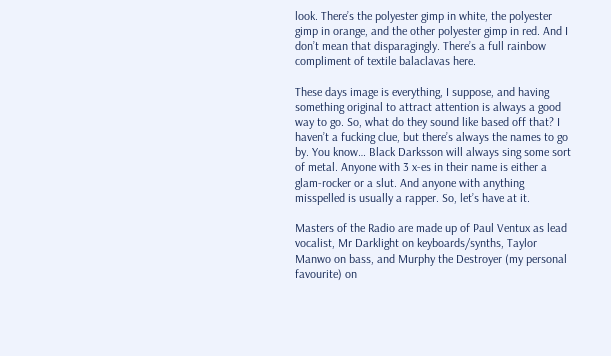look. There’s the polyester gimp in white, the polyester gimp in orange, and the other polyester gimp in red. And I don’t mean that disparagingly. There’s a full rainbow compliment of textile balaclavas here.

These days image is everything, I suppose, and having something original to attract attention is always a good way to go. So, what do they sound like based off that? I haven’t a fucking clue, but there’s always the names to go by. You know… Black Darksson will always sing some sort of metal. Anyone with 3 x-es in their name is either a glam-rocker or a slut. And anyone with anything misspelled is usually a rapper. So, let’s have at it.

Masters of the Radio are made up of Paul Ventux as lead vocalist, Mr Darklight on keyboards/synths, Taylor Manwo on bass, and Murphy the Destroyer (my personal favourite) on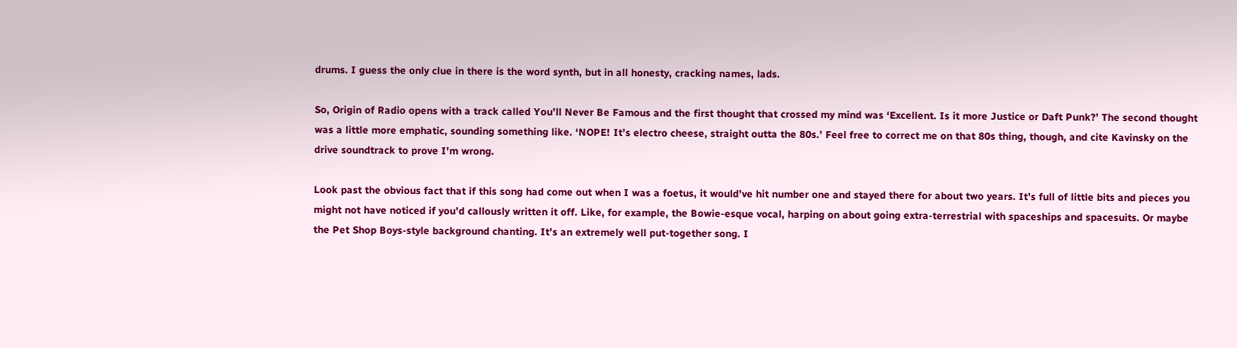drums. I guess the only clue in there is the word synth, but in all honesty, cracking names, lads.

So, Origin of Radio opens with a track called You’ll Never Be Famous and the first thought that crossed my mind was ‘Excellent. Is it more Justice or Daft Punk?’ The second thought was a little more emphatic, sounding something like. ‘NOPE! It’s electro cheese, straight outta the 80s.’ Feel free to correct me on that 80s thing, though, and cite Kavinsky on the drive soundtrack to prove I’m wrong.

Look past the obvious fact that if this song had come out when I was a foetus, it would’ve hit number one and stayed there for about two years. It’s full of little bits and pieces you might not have noticed if you’d callously written it off. Like, for example, the Bowie-esque vocal, harping on about going extra-terrestrial with spaceships and spacesuits. Or maybe the Pet Shop Boys-style background chanting. It’s an extremely well put-together song. I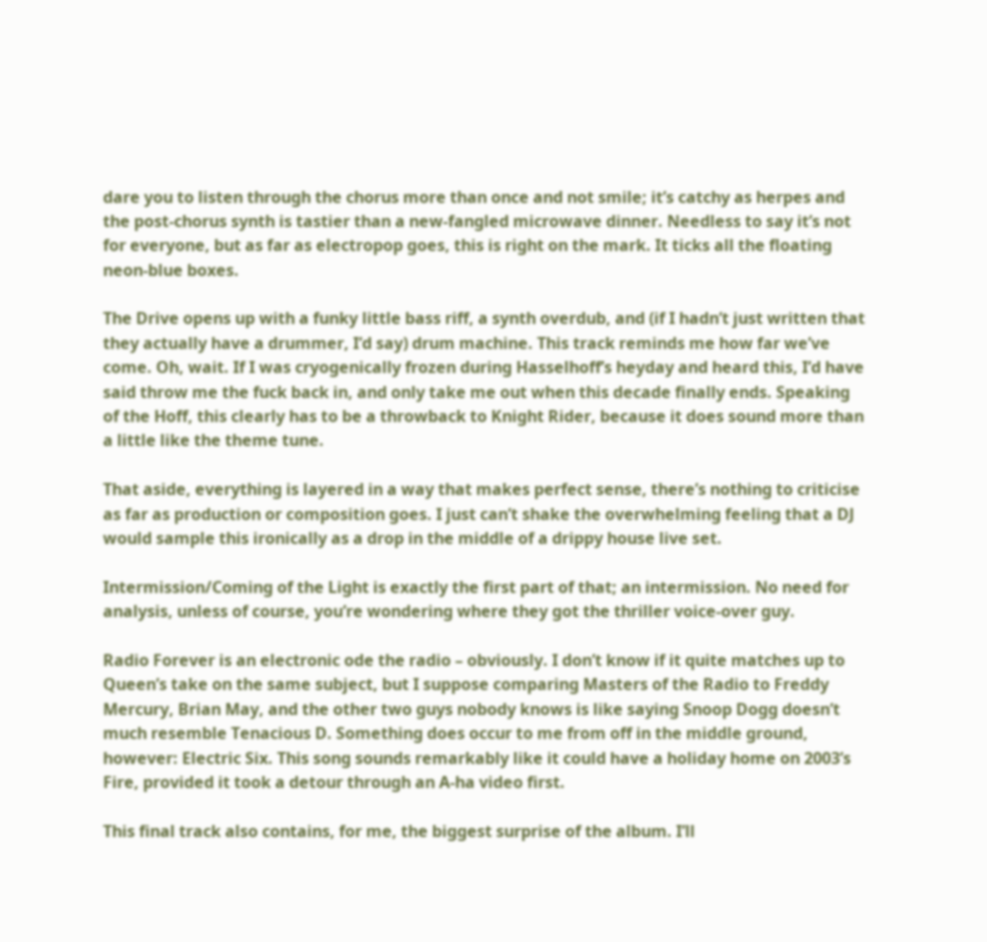dare you to listen through the chorus more than once and not smile; it’s catchy as herpes and the post-chorus synth is tastier than a new-fangled microwave dinner. Needless to say it’s not for everyone, but as far as electropop goes, this is right on the mark. It ticks all the floating neon-blue boxes.

The Drive opens up with a funky little bass riff, a synth overdub, and (if I hadn’t just written that they actually have a drummer, I’d say) drum machine. This track reminds me how far we’ve come. Oh, wait. If I was cryogenically frozen during Hasselhoff’s heyday and heard this, I’d have said throw me the fuck back in, and only take me out when this decade finally ends. Speaking of the Hoff, this clearly has to be a throwback to Knight Rider, because it does sound more than a little like the theme tune.

That aside, everything is layered in a way that makes perfect sense, there’s nothing to criticise as far as production or composition goes. I just can’t shake the overwhelming feeling that a DJ would sample this ironically as a drop in the middle of a drippy house live set.

Intermission/Coming of the Light is exactly the first part of that; an intermission. No need for analysis, unless of course, you’re wondering where they got the thriller voice-over guy.

Radio Forever is an electronic ode the radio – obviously. I don’t know if it quite matches up to Queen’s take on the same subject, but I suppose comparing Masters of the Radio to Freddy Mercury, Brian May, and the other two guys nobody knows is like saying Snoop Dogg doesn’t much resemble Tenacious D. Something does occur to me from off in the middle ground, however: Electric Six. This song sounds remarkably like it could have a holiday home on 2003’s Fire, provided it took a detour through an A-ha video first.

This final track also contains, for me, the biggest surprise of the album. I’ll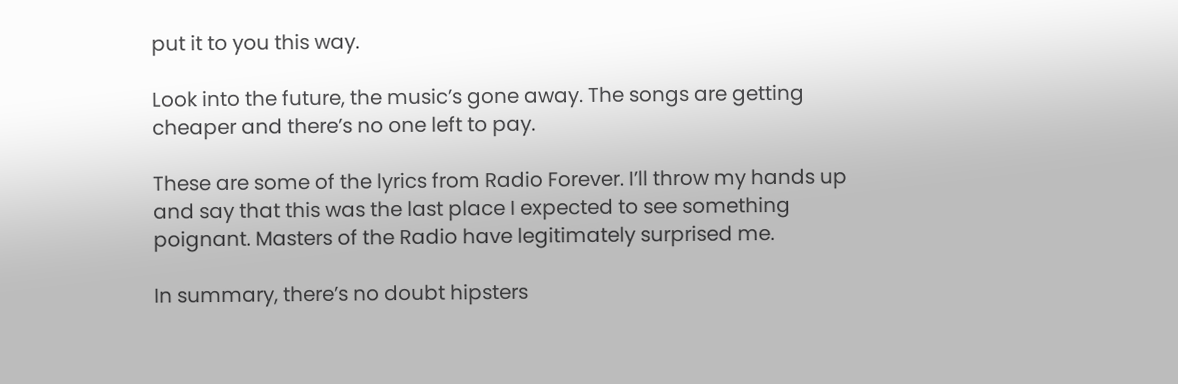put it to you this way.

Look into the future, the music’s gone away. The songs are getting cheaper and there’s no one left to pay.

These are some of the lyrics from Radio Forever. I’ll throw my hands up and say that this was the last place I expected to see something poignant. Masters of the Radio have legitimately surprised me.

In summary, there’s no doubt hipsters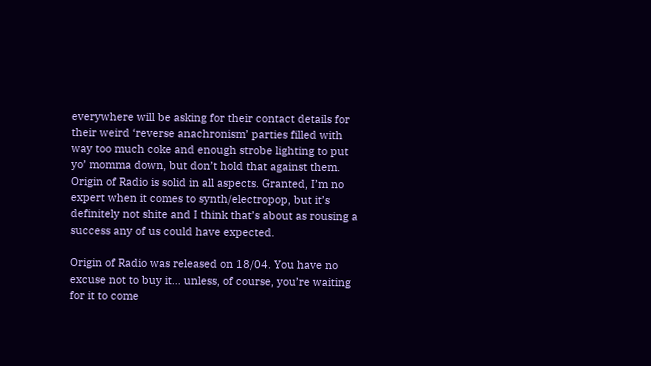everywhere will be asking for their contact details for their weird ‘reverse anachronism’ parties filled with way too much coke and enough strobe lighting to put yo’ momma down, but don’t hold that against them. Origin of Radio is solid in all aspects. Granted, I’m no expert when it comes to synth/electropop, but it’s definitely not shite and I think that’s about as rousing a success any of us could have expected.

Origin of Radio was released on 18/04. You have no excuse not to buy it… unless, of course, you’re waiting for it to come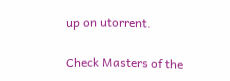up on utorrent.

Check Masters of the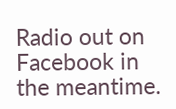Radio out on Facebook in the meantime.